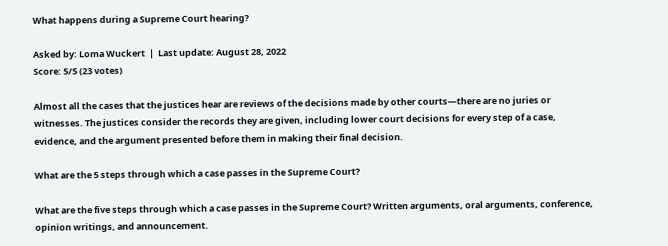What happens during a Supreme Court hearing?

Asked by: Loma Wuckert  |  Last update: August 28, 2022
Score: 5/5 (23 votes)

Almost all the cases that the justices hear are reviews of the decisions made by other courts—there are no juries or witnesses. The justices consider the records they are given, including lower court decisions for every step of a case, evidence, and the argument presented before them in making their final decision.

What are the 5 steps through which a case passes in the Supreme Court?

What are the five steps through which a case passes in the Supreme Court? Written arguments, oral arguments, conference, opinion writings, and announcement.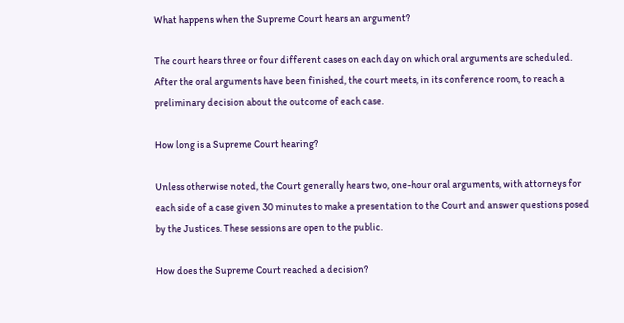What happens when the Supreme Court hears an argument?

The court hears three or four different cases on each day on which oral arguments are scheduled. After the oral arguments have been finished, the court meets, in its conference room, to reach a preliminary decision about the outcome of each case.

How long is a Supreme Court hearing?

Unless otherwise noted, the Court generally hears two, one-hour oral arguments, with attorneys for each side of a case given 30 minutes to make a presentation to the Court and answer questions posed by the Justices. These sessions are open to the public.

How does the Supreme Court reached a decision?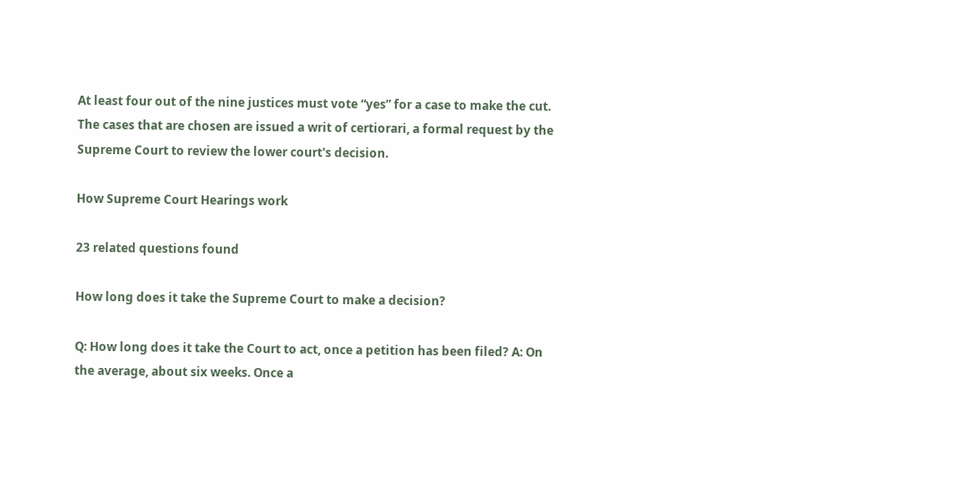At least four out of the nine justices must vote “yes” for a case to make the cut. The cases that are chosen are issued a writ of certiorari, a formal request by the Supreme Court to review the lower court's decision.

How Supreme Court Hearings work

23 related questions found

How long does it take the Supreme Court to make a decision?

Q: How long does it take the Court to act, once a petition has been filed? A: On the average, about six weeks. Once a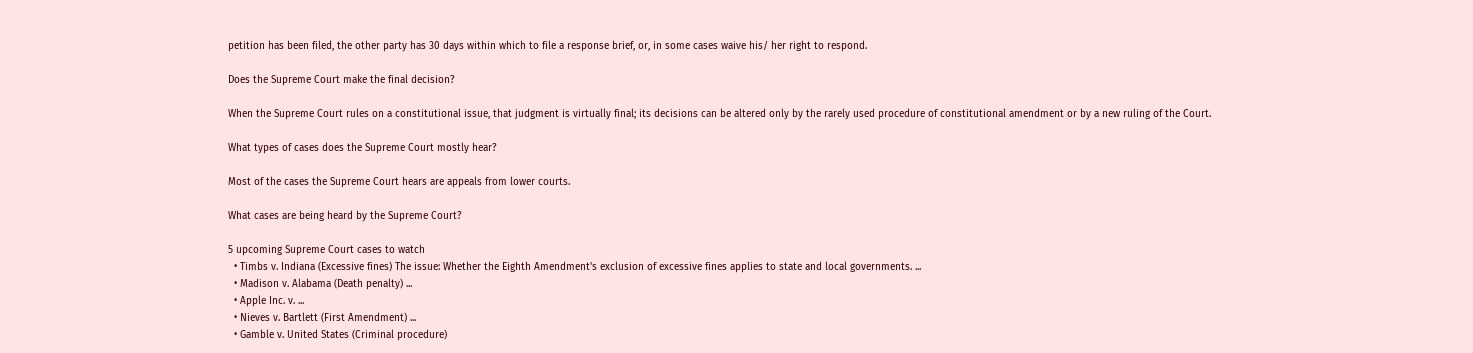petition has been filed, the other party has 30 days within which to file a response brief, or, in some cases waive his/ her right to respond.

Does the Supreme Court make the final decision?

When the Supreme Court rules on a constitutional issue, that judgment is virtually final; its decisions can be altered only by the rarely used procedure of constitutional amendment or by a new ruling of the Court.

What types of cases does the Supreme Court mostly hear?

Most of the cases the Supreme Court hears are appeals from lower courts.

What cases are being heard by the Supreme Court?

5 upcoming Supreme Court cases to watch
  • Timbs v. Indiana (Excessive fines) The issue: Whether the Eighth Amendment's exclusion of excessive fines applies to state and local governments. ...
  • Madison v. Alabama (Death penalty) ...
  • Apple Inc. v. ...
  • Nieves v. Bartlett (First Amendment) ...
  • Gamble v. United States (Criminal procedure)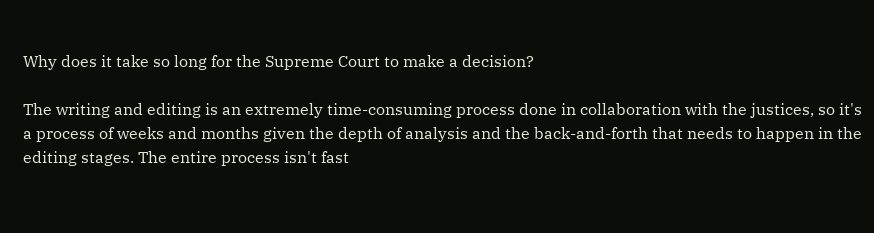Why does it take so long for the Supreme Court to make a decision?

The writing and editing is an extremely time-consuming process done in collaboration with the justices, so it's a process of weeks and months given the depth of analysis and the back-and-forth that needs to happen in the editing stages. The entire process isn't fast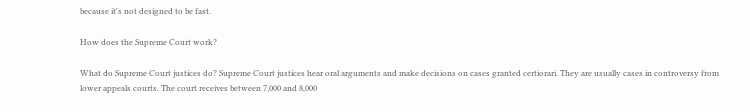because it's not designed to be fast.

How does the Supreme Court work?

What do Supreme Court justices do? Supreme Court justices hear oral arguments and make decisions on cases granted certiorari. They are usually cases in controversy from lower appeals courts. The court receives between 7,000 and 8,000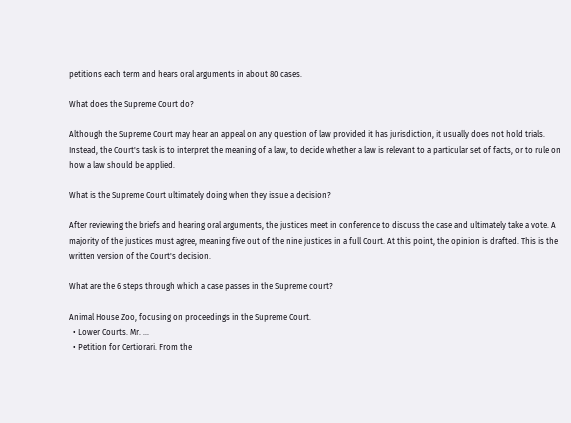petitions each term and hears oral arguments in about 80 cases.

What does the Supreme Court do?

Although the Supreme Court may hear an appeal on any question of law provided it has jurisdiction, it usually does not hold trials. Instead, the Court's task is to interpret the meaning of a law, to decide whether a law is relevant to a particular set of facts, or to rule on how a law should be applied.

What is the Supreme Court ultimately doing when they issue a decision?

After reviewing the briefs and hearing oral arguments, the justices meet in conference to discuss the case and ultimately take a vote. A majority of the justices must agree, meaning five out of the nine justices in a full Court. At this point, the opinion is drafted. This is the written version of the Court's decision.

What are the 6 steps through which a case passes in the Supreme court?

Animal House Zoo, focusing on proceedings in the Supreme Court.
  • Lower Courts. Mr. ...
  • Petition for Certiorari. From the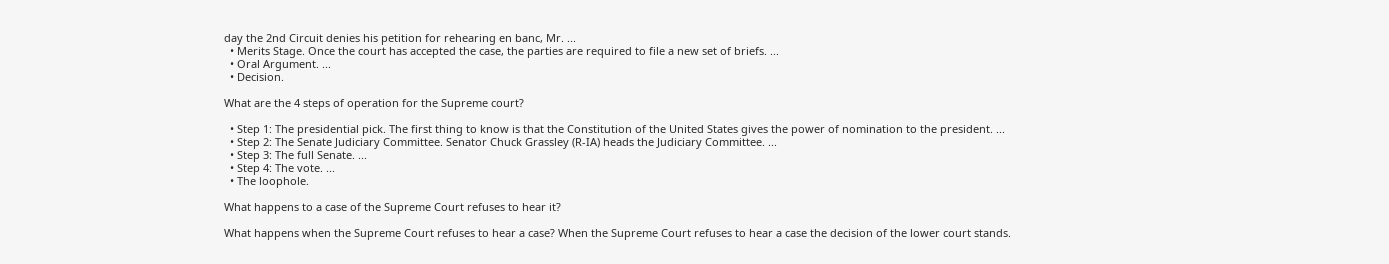day the 2nd Circuit denies his petition for rehearing en banc, Mr. ...
  • Merits Stage. Once the court has accepted the case, the parties are required to file a new set of briefs. ...
  • Oral Argument. ...
  • Decision.

What are the 4 steps of operation for the Supreme court?

  • Step 1: The presidential pick. The first thing to know is that the Constitution of the United States gives the power of nomination to the president. ...
  • Step 2: The Senate Judiciary Committee. Senator Chuck Grassley (R-IA) heads the Judiciary Committee. ...
  • Step 3: The full Senate. ...
  • Step 4: The vote. ...
  • The loophole.

What happens to a case of the Supreme Court refuses to hear it?

What happens when the Supreme Court refuses to hear a case? When the Supreme Court refuses to hear a case the decision of the lower court stands.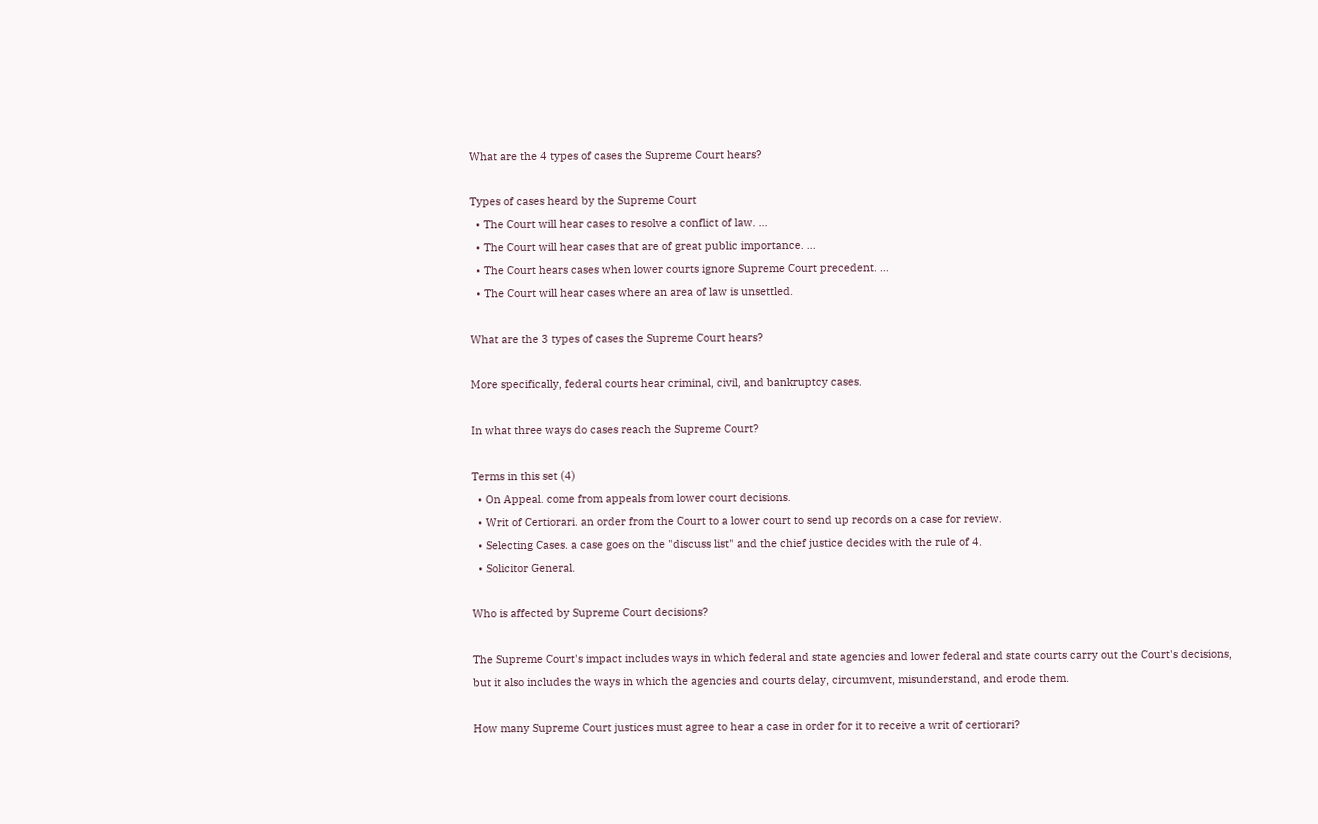What are the 4 types of cases the Supreme Court hears?

Types of cases heard by the Supreme Court
  • The Court will hear cases to resolve a conflict of law. ...
  • The Court will hear cases that are of great public importance. ...
  • The Court hears cases when lower courts ignore Supreme Court precedent. ...
  • The Court will hear cases where an area of law is unsettled.

What are the 3 types of cases the Supreme Court hears?

More specifically, federal courts hear criminal, civil, and bankruptcy cases.

In what three ways do cases reach the Supreme Court?

Terms in this set (4)
  • On Appeal. come from appeals from lower court decisions.
  • Writ of Certiorari. an order from the Court to a lower court to send up records on a case for review.
  • Selecting Cases. a case goes on the "discuss list" and the chief justice decides with the rule of 4.
  • Solicitor General.

Who is affected by Supreme Court decisions?

The Supreme Court's impact includes ways in which federal and state agencies and lower federal and state courts carry out the Court's decisions, but it also includes the ways in which the agencies and courts delay, circumvent, misunderstand, and erode them.

How many Supreme Court justices must agree to hear a case in order for it to receive a writ of certiorari?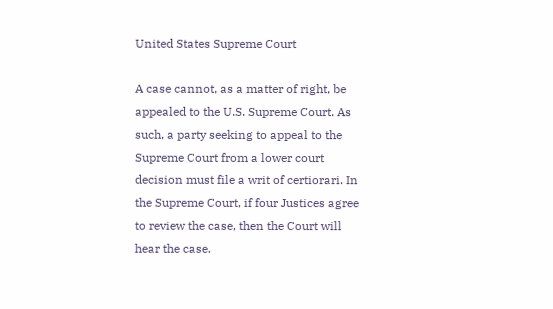United States Supreme Court

A case cannot, as a matter of right, be appealed to the U.S. Supreme Court. As such, a party seeking to appeal to the Supreme Court from a lower court decision must file a writ of certiorari. In the Supreme Court, if four Justices agree to review the case, then the Court will hear the case.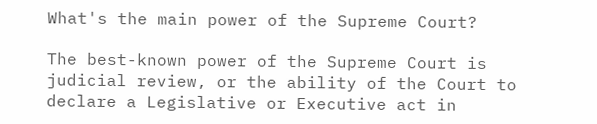What's the main power of the Supreme Court?

The best-known power of the Supreme Court is judicial review, or the ability of the Court to declare a Legislative or Executive act in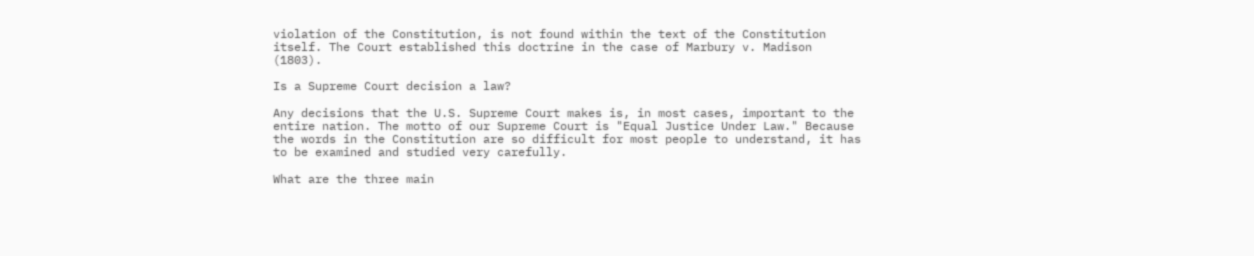violation of the Constitution, is not found within the text of the Constitution itself. The Court established this doctrine in the case of Marbury v. Madison (1803).

Is a Supreme Court decision a law?

Any decisions that the U.S. Supreme Court makes is, in most cases, important to the entire nation. The motto of our Supreme Court is "Equal Justice Under Law." Because the words in the Constitution are so difficult for most people to understand, it has to be examined and studied very carefully.

What are the three main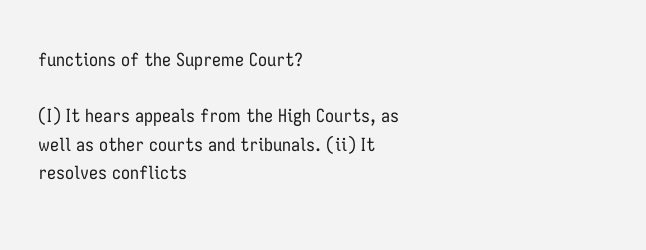functions of the Supreme Court?

(I) It hears appeals from the High Courts, as well as other courts and tribunals. (ii) It resolves conflicts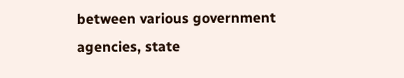between various government agencies, state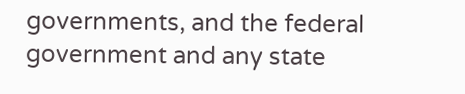governments, and the federal government and any state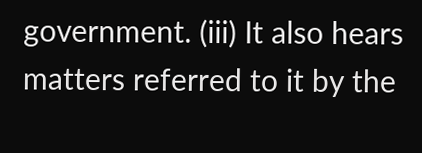government. (iii) It also hears matters referred to it by the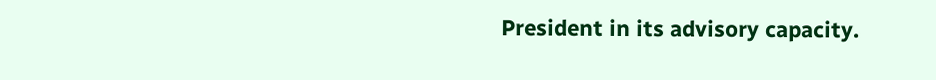President in its advisory capacity.